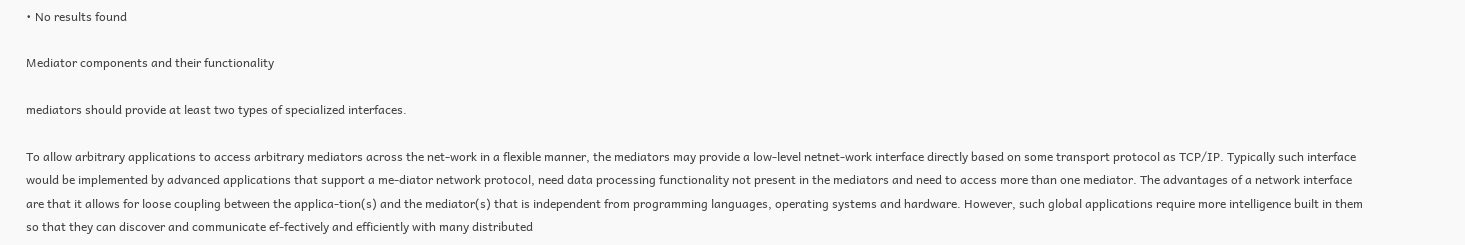• No results found

Mediator components and their functionality

mediators should provide at least two types of specialized interfaces.

To allow arbitrary applications to access arbitrary mediators across the net-work in a flexible manner, the mediators may provide a low-level netnet-work interface directly based on some transport protocol as TCP/IP. Typically such interface would be implemented by advanced applications that support a me-diator network protocol, need data processing functionality not present in the mediators and need to access more than one mediator. The advantages of a network interface are that it allows for loose coupling between the applica-tion(s) and the mediator(s) that is independent from programming languages, operating systems and hardware. However, such global applications require more intelligence built in them so that they can discover and communicate ef-fectively and efficiently with many distributed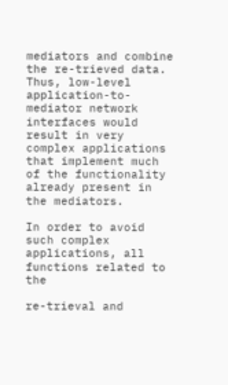mediators and combine the re-trieved data. Thus, low-level application-to-mediator network interfaces would result in very complex applications that implement much of the functionality already present in the mediators.

In order to avoid such complex applications, all functions related to the

re-trieval and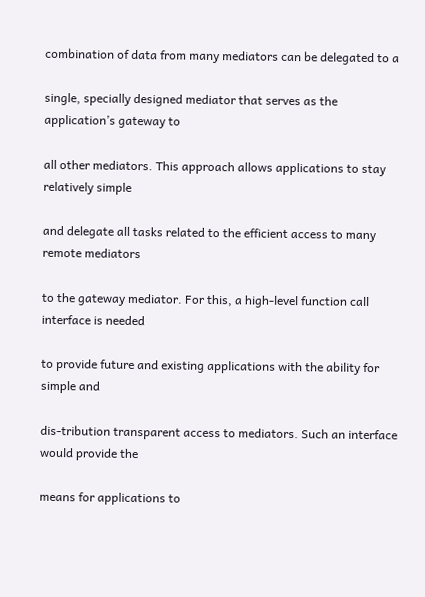combination of data from many mediators can be delegated to a

single, specially designed mediator that serves as the application’s gateway to

all other mediators. This approach allows applications to stay relatively simple

and delegate all tasks related to the efficient access to many remote mediators

to the gateway mediator. For this, a high-level function call interface is needed

to provide future and existing applications with the ability for simple and

dis-tribution transparent access to mediators. Such an interface would provide the

means for applications to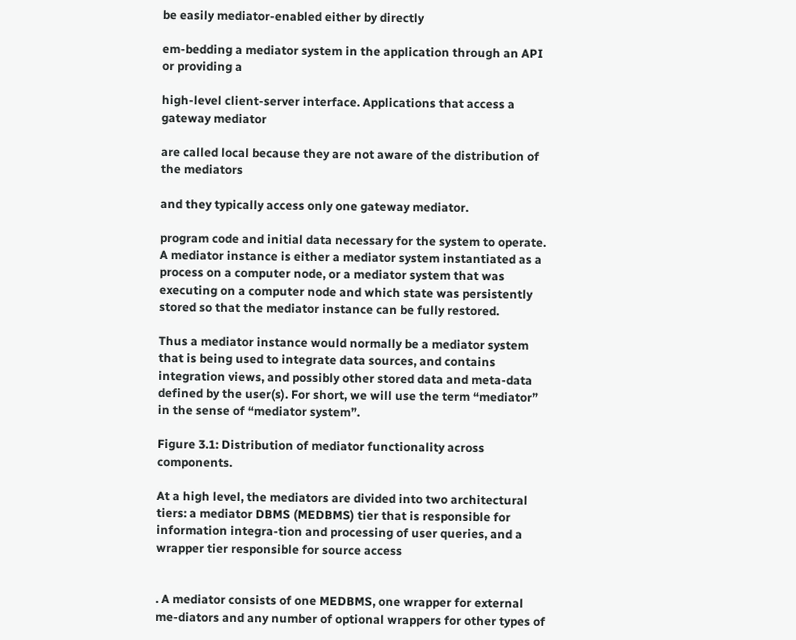be easily mediator-enabled either by directly

em-bedding a mediator system in the application through an API or providing a

high-level client-server interface. Applications that access a gateway mediator

are called local because they are not aware of the distribution of the mediators

and they typically access only one gateway mediator.

program code and initial data necessary for the system to operate. A mediator instance is either a mediator system instantiated as a process on a computer node, or a mediator system that was executing on a computer node and which state was persistently stored so that the mediator instance can be fully restored.

Thus a mediator instance would normally be a mediator system that is being used to integrate data sources, and contains integration views, and possibly other stored data and meta-data defined by the user(s). For short, we will use the term “mediator” in the sense of “mediator system”.

Figure 3.1: Distribution of mediator functionality across components.

At a high level, the mediators are divided into two architectural tiers: a mediator DBMS (MEDBMS) tier that is responsible for information integra-tion and processing of user queries, and a wrapper tier responsible for source access


. A mediator consists of one MEDBMS, one wrapper for external me-diators and any number of optional wrappers for other types of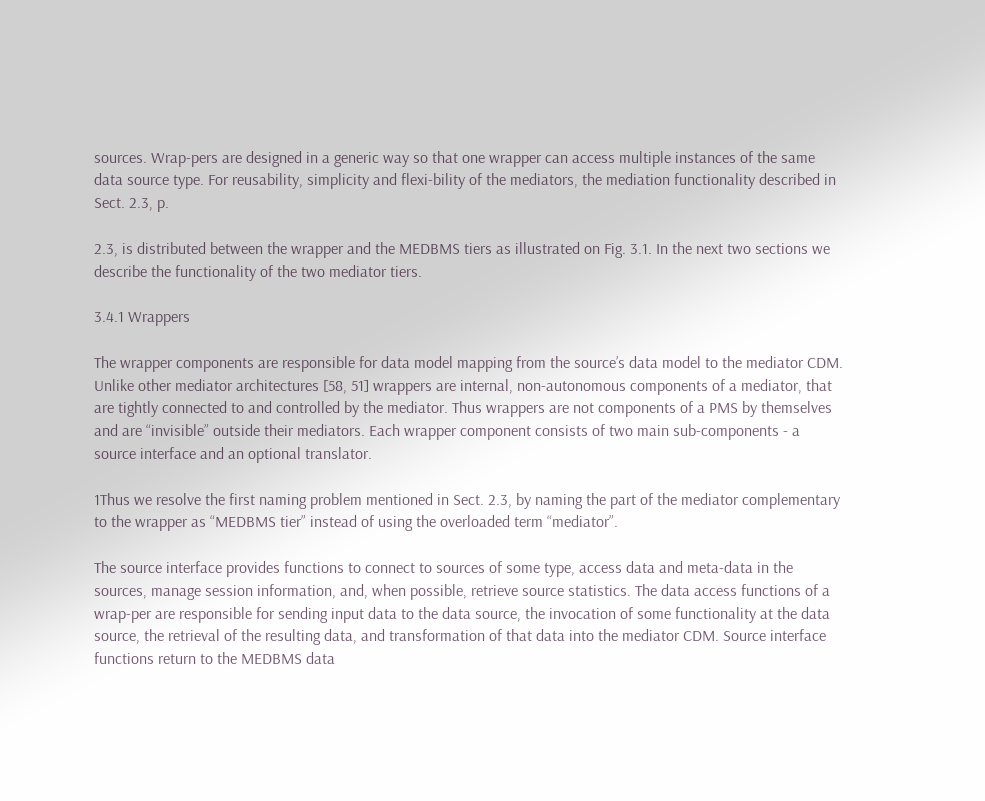sources. Wrap-pers are designed in a generic way so that one wrapper can access multiple instances of the same data source type. For reusability, simplicity and flexi-bility of the mediators, the mediation functionality described in Sect. 2.3, p.

2.3, is distributed between the wrapper and the MEDBMS tiers as illustrated on Fig. 3.1. In the next two sections we describe the functionality of the two mediator tiers.

3.4.1 Wrappers

The wrapper components are responsible for data model mapping from the source’s data model to the mediator CDM. Unlike other mediator architectures [58, 51] wrappers are internal, non-autonomous components of a mediator, that are tightly connected to and controlled by the mediator. Thus wrappers are not components of a PMS by themselves and are “invisible” outside their mediators. Each wrapper component consists of two main sub-components - a source interface and an optional translator.

1Thus we resolve the first naming problem mentioned in Sect. 2.3, by naming the part of the mediator complementary to the wrapper as “MEDBMS tier” instead of using the overloaded term “mediator”.

The source interface provides functions to connect to sources of some type, access data and meta-data in the sources, manage session information, and, when possible, retrieve source statistics. The data access functions of a wrap-per are responsible for sending input data to the data source, the invocation of some functionality at the data source, the retrieval of the resulting data, and transformation of that data into the mediator CDM. Source interface functions return to the MEDBMS data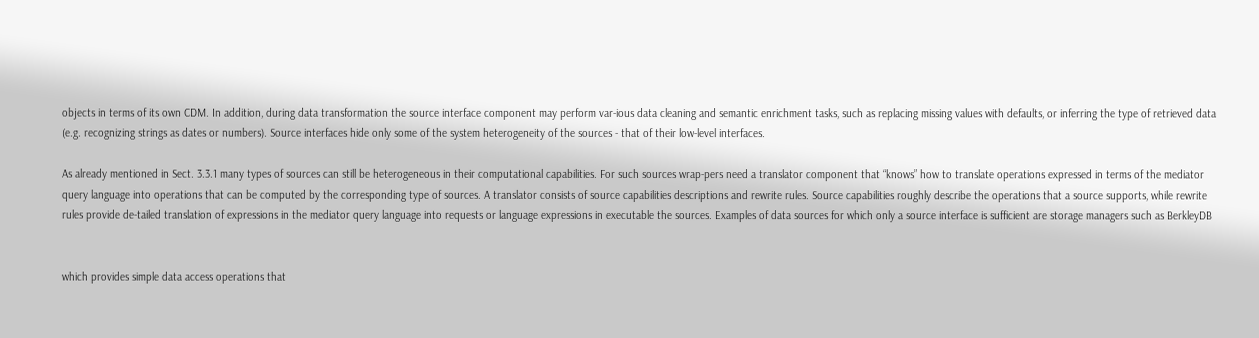objects in terms of its own CDM. In addition, during data transformation the source interface component may perform var-ious data cleaning and semantic enrichment tasks, such as replacing missing values with defaults, or inferring the type of retrieved data (e.g. recognizing strings as dates or numbers). Source interfaces hide only some of the system heterogeneity of the sources - that of their low-level interfaces.

As already mentioned in Sect. 3.3.1 many types of sources can still be heterogeneous in their computational capabilities. For such sources wrap-pers need a translator component that “knows” how to translate operations expressed in terms of the mediator query language into operations that can be computed by the corresponding type of sources. A translator consists of source capabilities descriptions and rewrite rules. Source capabilities roughly describe the operations that a source supports, while rewrite rules provide de-tailed translation of expressions in the mediator query language into requests or language expressions in executable the sources. Examples of data sources for which only a source interface is sufficient are storage managers such as BerkleyDB


which provides simple data access operations that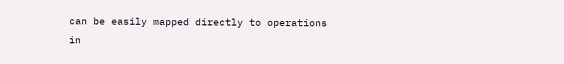can be easily mapped directly to operations in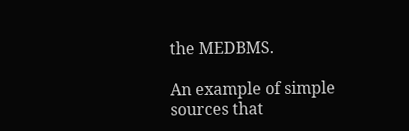the MEDBMS.

An example of simple sources that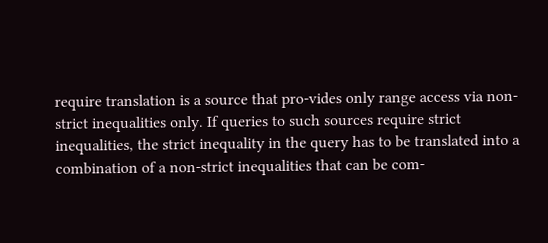require translation is a source that pro-vides only range access via non-strict inequalities only. If queries to such sources require strict inequalities, the strict inequality in the query has to be translated into a combination of a non-strict inequalities that can be com-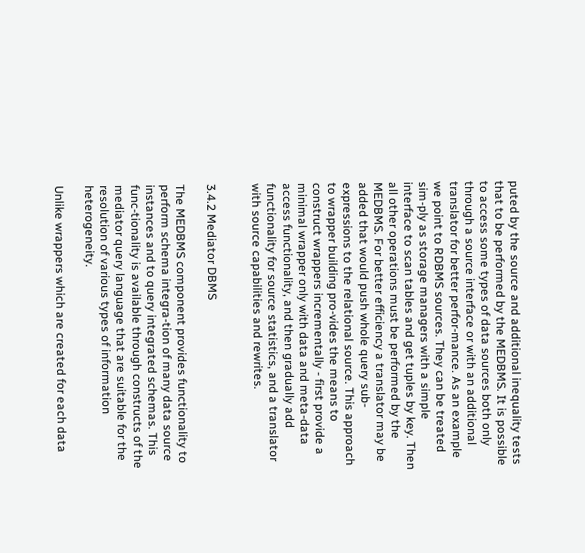puted by the source and additional inequality tests that to be performed by the MEDBMS. It is possible to access some types of data sources both only through a source interface or with an additional translator for better perfor-mance. As an example we point to RDBMS sources. They can be treated sim-ply as storage managers with a simple interface to scan tables and get tuples by key. Then all other operations must be performed by the MEDBMS. For better efficiency a translator may be added that would push whole query sub-expressions to the relational source. This approach to wrapper building pro-vides the means to construct wrappers incrementally - first provide a minimal wrapper only with data and meta-data access functionality, and then gradually add functionality for source statistics, and a translator with source capabilities and rewrites.


3.4.2 Mediator DBMS

The MEDBMS component provides functionality to perform schema integra-tion of many data source instances and to query integrated schemas. This func-tionality is available through constructs of the mediator query language that are suitable for the resolution of various types of information heterogeneity.

Unlike wrappers which are created for each data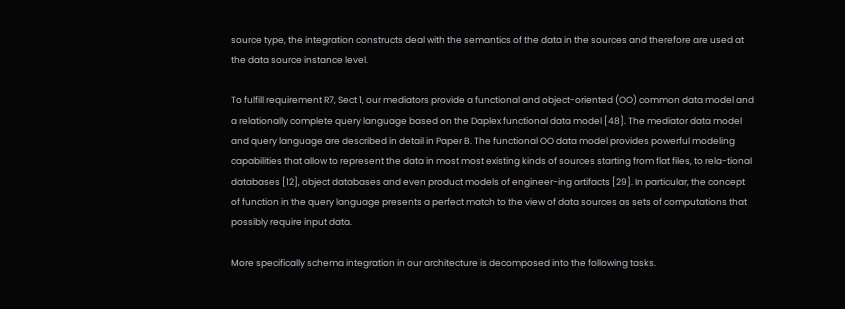source type, the integration constructs deal with the semantics of the data in the sources and therefore are used at the data source instance level.

To fulfill requirement R7, Sect 1, our mediators provide a functional and object-oriented (OO) common data model and a relationally complete query language based on the Daplex functional data model [48]. The mediator data model and query language are described in detail in Paper B. The functional OO data model provides powerful modeling capabilities that allow to represent the data in most most existing kinds of sources starting from flat files, to rela-tional databases [12], object databases and even product models of engineer-ing artifacts [29]. In particular, the concept of function in the query language presents a perfect match to the view of data sources as sets of computations that possibly require input data.

More specifically schema integration in our architecture is decomposed into the following tasks.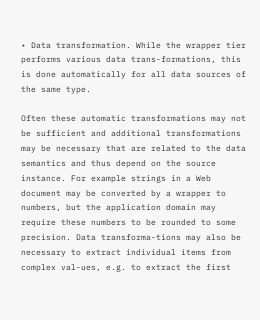• Data transformation. While the wrapper tier performs various data trans-formations, this is done automatically for all data sources of the same type.

Often these automatic transformations may not be sufficient and additional transformations may be necessary that are related to the data semantics and thus depend on the source instance. For example strings in a Web document may be converted by a wrapper to numbers, but the application domain may require these numbers to be rounded to some precision. Data transforma-tions may also be necessary to extract individual items from complex val-ues, e.g. to extract the first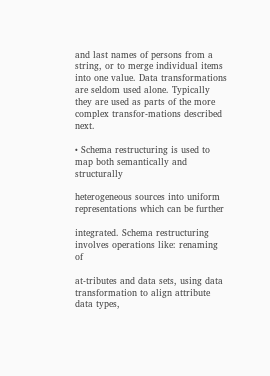and last names of persons from a string, or to merge individual items into one value. Data transformations are seldom used alone. Typically they are used as parts of the more complex transfor-mations described next.

• Schema restructuring is used to map both semantically and structurally

heterogeneous sources into uniform representations which can be further

integrated. Schema restructuring involves operations like: renaming of

at-tributes and data sets, using data transformation to align attribute data types,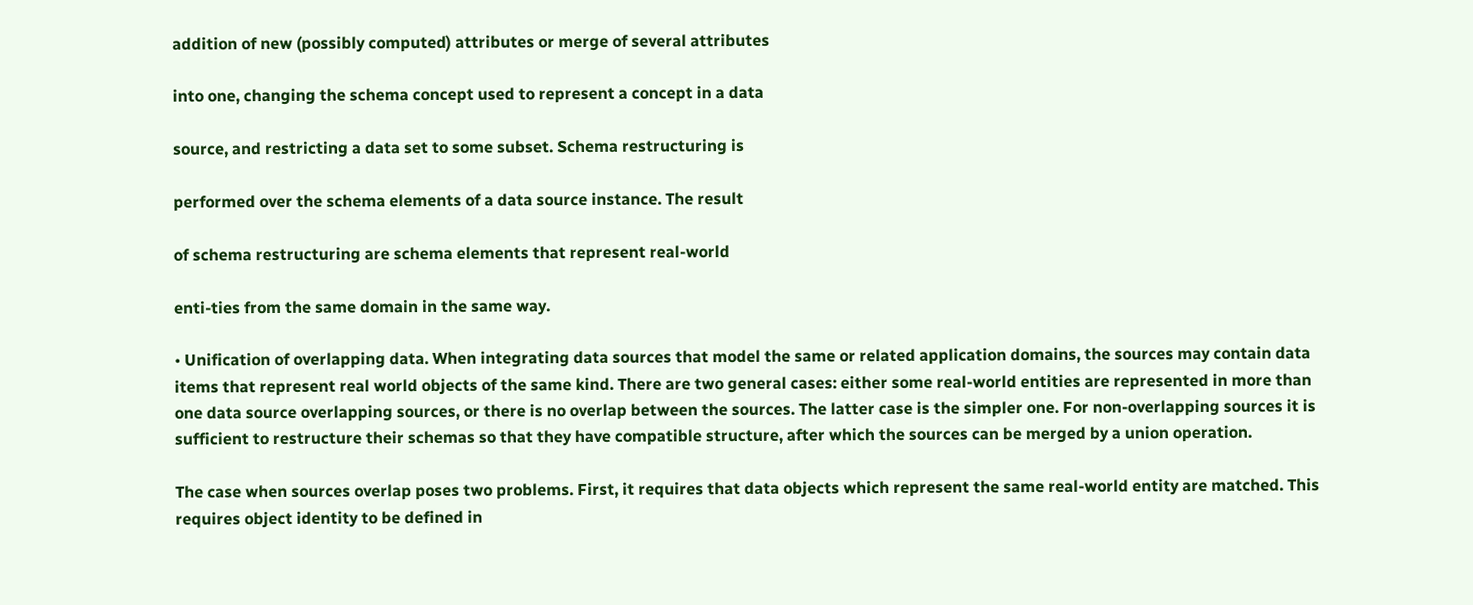addition of new (possibly computed) attributes or merge of several attributes

into one, changing the schema concept used to represent a concept in a data

source, and restricting a data set to some subset. Schema restructuring is

performed over the schema elements of a data source instance. The result

of schema restructuring are schema elements that represent real-world

enti-ties from the same domain in the same way.

• Unification of overlapping data. When integrating data sources that model the same or related application domains, the sources may contain data items that represent real world objects of the same kind. There are two general cases: either some real-world entities are represented in more than one data source overlapping sources, or there is no overlap between the sources. The latter case is the simpler one. For non-overlapping sources it is sufficient to restructure their schemas so that they have compatible structure, after which the sources can be merged by a union operation.

The case when sources overlap poses two problems. First, it requires that data objects which represent the same real-world entity are matched. This requires object identity to be defined in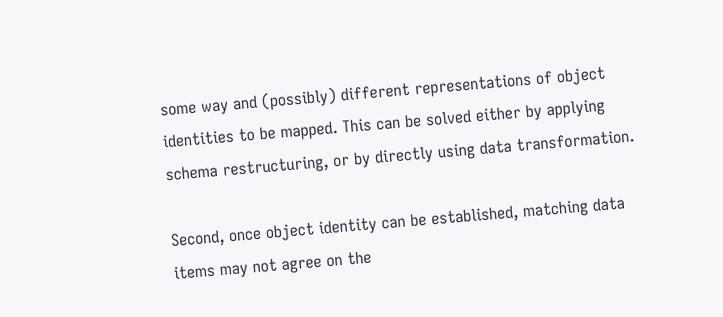some way and (possibly) different representations of object identities to be mapped. This can be solved either by applying schema restructuring, or by directly using data transformation.

Second, once object identity can be established, matching data items may not agree on the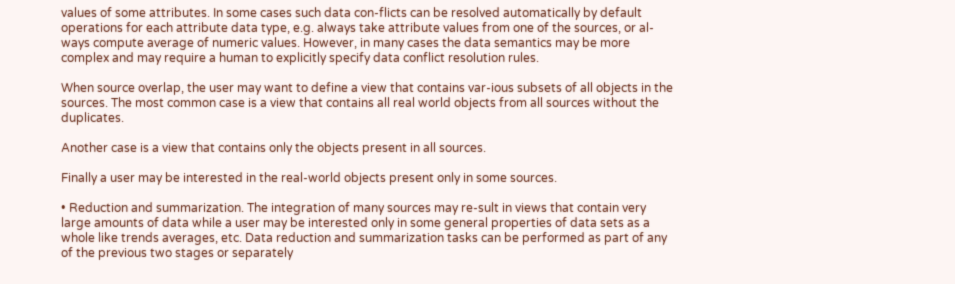values of some attributes. In some cases such data con-flicts can be resolved automatically by default operations for each attribute data type, e.g. always take attribute values from one of the sources, or al-ways compute average of numeric values. However, in many cases the data semantics may be more complex and may require a human to explicitly specify data conflict resolution rules.

When source overlap, the user may want to define a view that contains var-ious subsets of all objects in the sources. The most common case is a view that contains all real world objects from all sources without the duplicates.

Another case is a view that contains only the objects present in all sources.

Finally a user may be interested in the real-world objects present only in some sources.

• Reduction and summarization. The integration of many sources may re-sult in views that contain very large amounts of data while a user may be interested only in some general properties of data sets as a whole like trends averages, etc. Data reduction and summarization tasks can be performed as part of any of the previous two stages or separately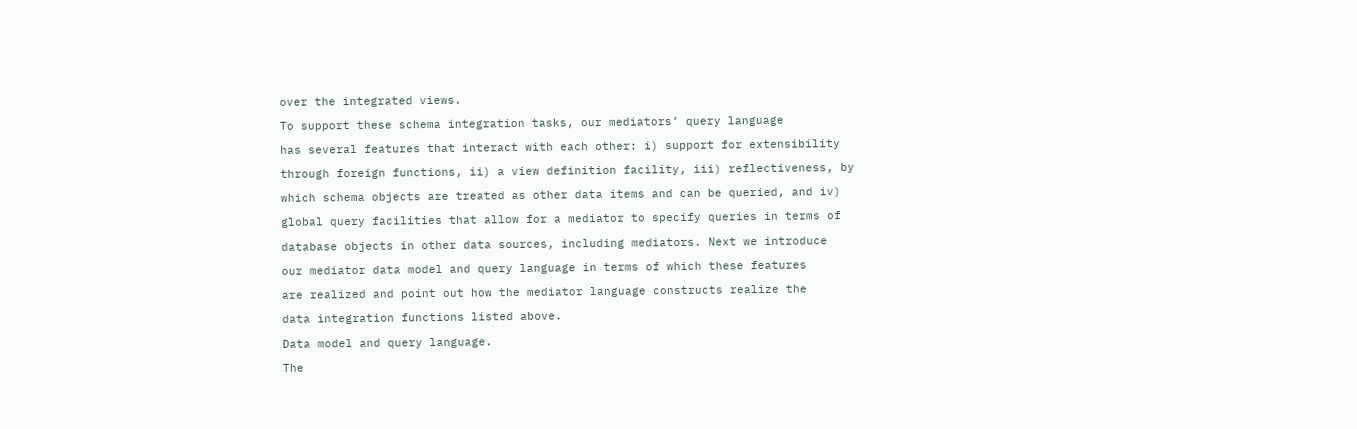over the integrated views.

To support these schema integration tasks, our mediators’ query language

has several features that interact with each other: i) support for extensibility

through foreign functions, ii) a view definition facility, iii) reflectiveness, by

which schema objects are treated as other data items and can be queried, and iv)

global query facilities that allow for a mediator to specify queries in terms of

database objects in other data sources, including mediators. Next we introduce

our mediator data model and query language in terms of which these features

are realized and point out how the mediator language constructs realize the

data integration functions listed above.

Data model and query language.

The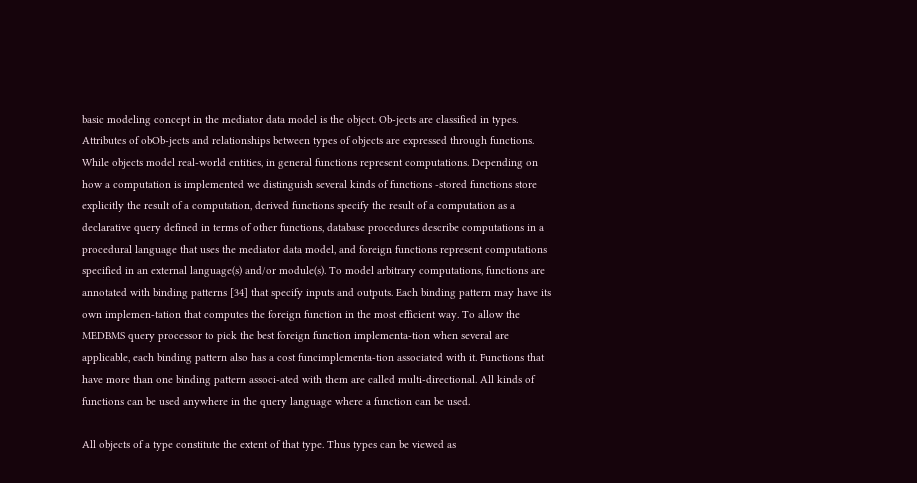basic modeling concept in the mediator data model is the object. Ob-jects are classified in types. Attributes of obOb-jects and relationships between types of objects are expressed through functions. While objects model real-world entities, in general functions represent computations. Depending on how a computation is implemented we distinguish several kinds of functions -stored functions store explicitly the result of a computation, derived functions specify the result of a computation as a declarative query defined in terms of other functions, database procedures describe computations in a procedural language that uses the mediator data model, and foreign functions represent computations specified in an external language(s) and/or module(s). To model arbitrary computations, functions are annotated with binding patterns [34] that specify inputs and outputs. Each binding pattern may have its own implemen-tation that computes the foreign function in the most efficient way. To allow the MEDBMS query processor to pick the best foreign function implementa-tion when several are applicable, each binding pattern also has a cost funcimplementa-tion associated with it. Functions that have more than one binding pattern associ-ated with them are called multi-directional. All kinds of functions can be used anywhere in the query language where a function can be used.

All objects of a type constitute the extent of that type. Thus types can be viewed as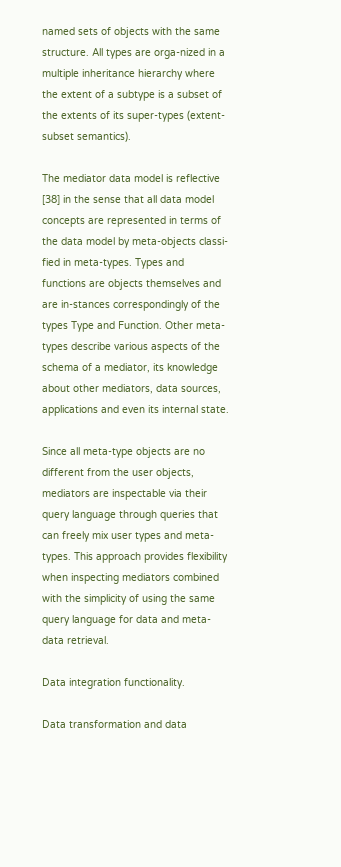named sets of objects with the same structure. All types are orga-nized in a multiple inheritance hierarchy where the extent of a subtype is a subset of the extents of its super-types (extent-subset semantics).

The mediator data model is reflective [38] in the sense that all data model concepts are represented in terms of the data model by meta-objects classi-fied in meta-types. Types and functions are objects themselves and are in-stances correspondingly of the types Type and Function. Other meta-types describe various aspects of the schema of a mediator, its knowledge about other mediators, data sources, applications and even its internal state.

Since all meta-type objects are no different from the user objects, mediators are inspectable via their query language through queries that can freely mix user types and meta-types. This approach provides flexibility when inspecting mediators combined with the simplicity of using the same query language for data and meta-data retrieval.

Data integration functionality.

Data transformation and data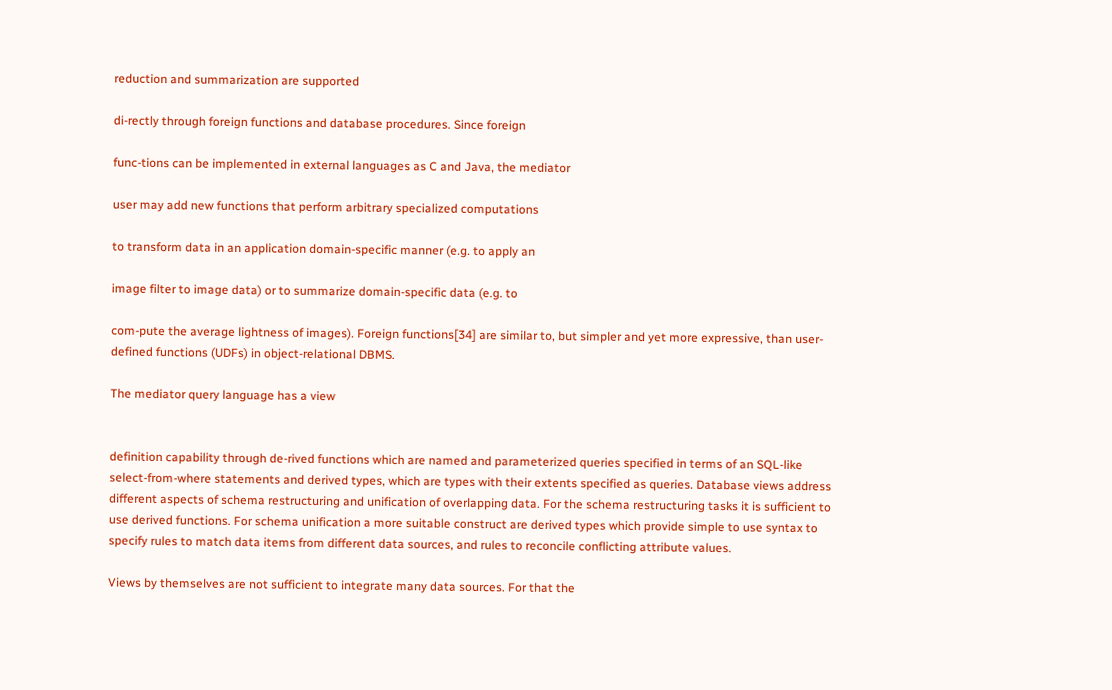reduction and summarization are supported

di-rectly through foreign functions and database procedures. Since foreign

func-tions can be implemented in external languages as C and Java, the mediator

user may add new functions that perform arbitrary specialized computations

to transform data in an application domain-specific manner (e.g. to apply an

image filter to image data) or to summarize domain-specific data (e.g. to

com-pute the average lightness of images). Foreign functions[34] are similar to, but simpler and yet more expressive, than user-defined functions (UDFs) in object-relational DBMS.

The mediator query language has a view


definition capability through de-rived functions which are named and parameterized queries specified in terms of an SQL-like select-from-where statements and derived types, which are types with their extents specified as queries. Database views address different aspects of schema restructuring and unification of overlapping data. For the schema restructuring tasks it is sufficient to use derived functions. For schema unification a more suitable construct are derived types which provide simple to use syntax to specify rules to match data items from different data sources, and rules to reconcile conflicting attribute values.

Views by themselves are not sufficient to integrate many data sources. For that the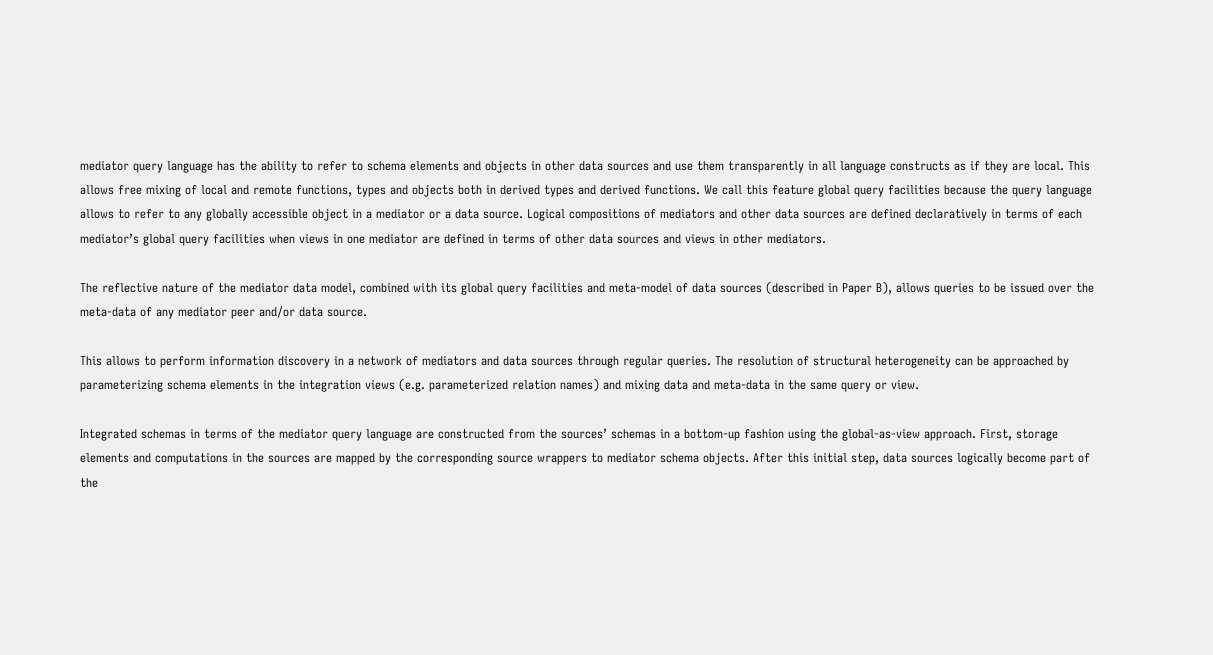mediator query language has the ability to refer to schema elements and objects in other data sources and use them transparently in all language constructs as if they are local. This allows free mixing of local and remote functions, types and objects both in derived types and derived functions. We call this feature global query facilities because the query language allows to refer to any globally accessible object in a mediator or a data source. Logical compositions of mediators and other data sources are defined declaratively in terms of each mediator’s global query facilities when views in one mediator are defined in terms of other data sources and views in other mediators.

The reflective nature of the mediator data model, combined with its global query facilities and meta-model of data sources (described in Paper B), allows queries to be issued over the meta-data of any mediator peer and/or data source.

This allows to perform information discovery in a network of mediators and data sources through regular queries. The resolution of structural heterogeneity can be approached by parameterizing schema elements in the integration views (e.g. parameterized relation names) and mixing data and meta-data in the same query or view.

Integrated schemas in terms of the mediator query language are constructed from the sources’ schemas in a bottom-up fashion using the global-as-view approach. First, storage elements and computations in the sources are mapped by the corresponding source wrappers to mediator schema objects. After this initial step, data sources logically become part of the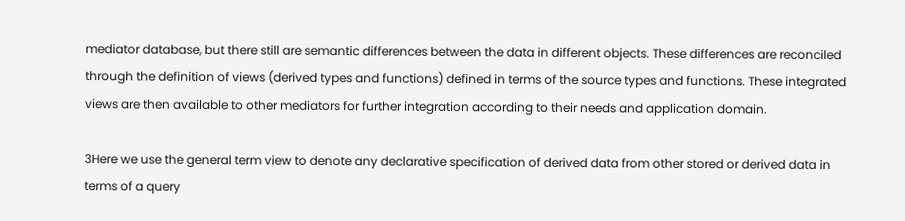mediator database, but there still are semantic differences between the data in different objects. These differences are reconciled through the definition of views (derived types and functions) defined in terms of the source types and functions. These integrated views are then available to other mediators for further integration according to their needs and application domain.

3Here we use the general term view to denote any declarative specification of derived data from other stored or derived data in terms of a query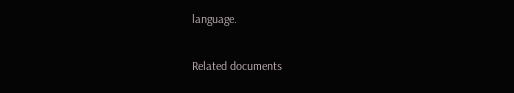language.

Related documents